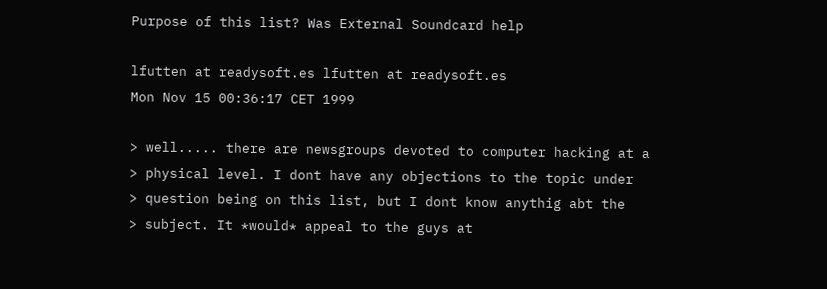Purpose of this list? Was External Soundcard help

lfutten at readysoft.es lfutten at readysoft.es
Mon Nov 15 00:36:17 CET 1999

> well..... there are newsgroups devoted to computer hacking at a
> physical level. I dont have any objections to the topic under
> question being on this list, but I dont know anythig abt the
> subject. It *would* appeal to the guys at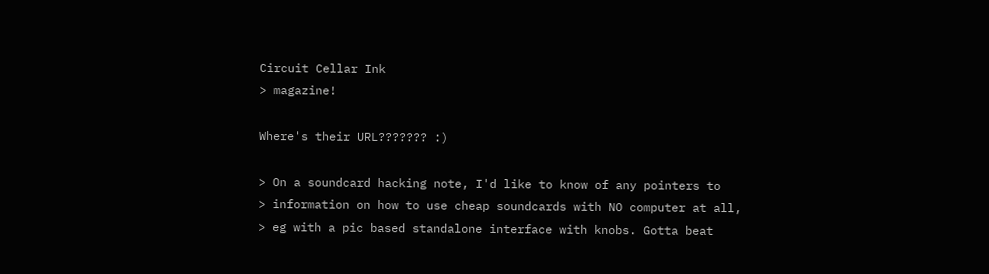Circuit Cellar Ink
> magazine!

Where's their URL??????? :)

> On a soundcard hacking note, I'd like to know of any pointers to
> information on how to use cheap soundcards with NO computer at all,
> eg with a pic based standalone interface with knobs. Gotta beat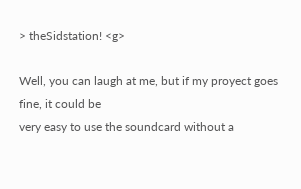> theSidstation! <g>

Well, you can laugh at me, but if my proyect goes fine, it could be
very easy to use the soundcard without a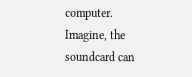computer.
Imagine, the soundcard can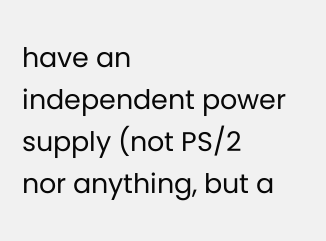have an independent power supply (not PS/2
nor anything, but a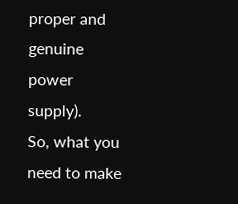proper and genuine power supply).
So, what you need to make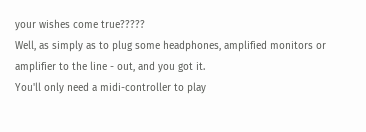your wishes come true?????
Well, as simply as to plug some headphones, amplified monitors or
amplifier to the line - out, and you got it.
You'll only need a midi-controller to play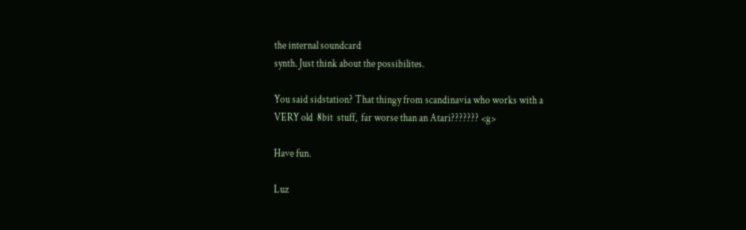the internal soundcard
synth. Just think about the possibilites.

You said sidstation? That thingy from scandinavia who works with a
VERY old  8bit  stuff,  far worse than an Atari??????? <g>

Have fun.

Luz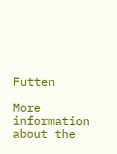Futten

More information about the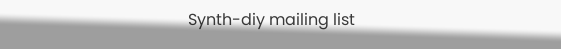Synth-diy mailing list